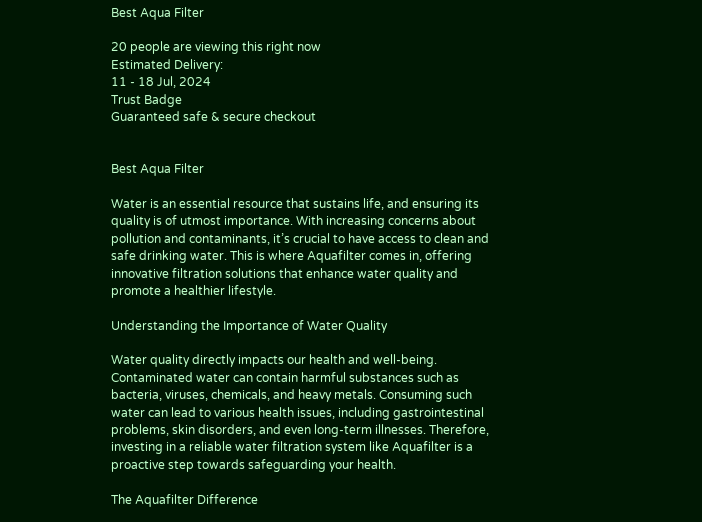Best Aqua Filter

20 people are viewing this right now
Estimated Delivery:
11 - 18 Jul, 2024
Trust Badge
Guaranteed safe & secure checkout


Best Aqua Filter

Water is an essential resource that sustains life, and ensuring its quality is of utmost importance. With increasing concerns about pollution and contaminants, it’s crucial to have access to clean and safe drinking water. This is where Aquafilter comes in, offering innovative filtration solutions that enhance water quality and promote a healthier lifestyle.

Understanding the Importance of Water Quality

Water quality directly impacts our health and well-being. Contaminated water can contain harmful substances such as bacteria, viruses, chemicals, and heavy metals. Consuming such water can lead to various health issues, including gastrointestinal problems, skin disorders, and even long-term illnesses. Therefore, investing in a reliable water filtration system like Aquafilter is a proactive step towards safeguarding your health.

The Aquafilter Difference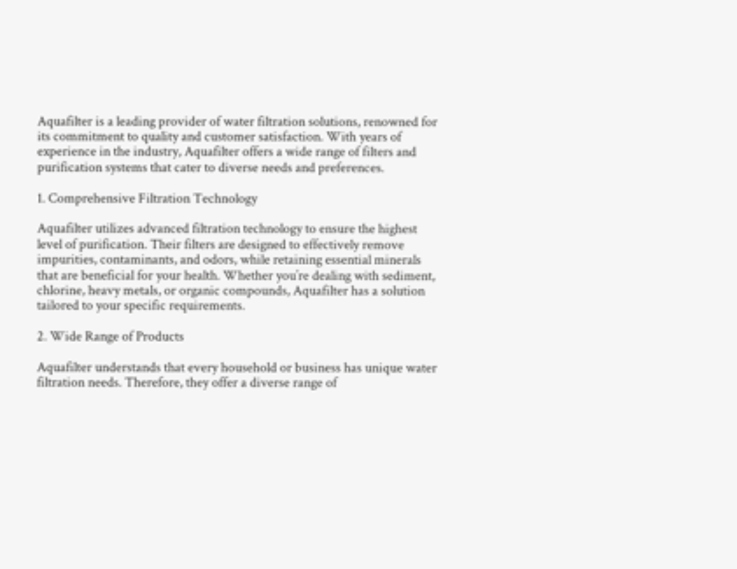Aquafilter is a leading provider of water filtration solutions, renowned for its commitment to quality and customer satisfaction. With years of experience in the industry, Aquafilter offers a wide range of filters and purification systems that cater to diverse needs and preferences.

1. Comprehensive Filtration Technology

Aquafilter utilizes advanced filtration technology to ensure the highest level of purification. Their filters are designed to effectively remove impurities, contaminants, and odors, while retaining essential minerals that are beneficial for your health. Whether you’re dealing with sediment, chlorine, heavy metals, or organic compounds, Aquafilter has a solution tailored to your specific requirements.

2. Wide Range of Products

Aquafilter understands that every household or business has unique water filtration needs. Therefore, they offer a diverse range of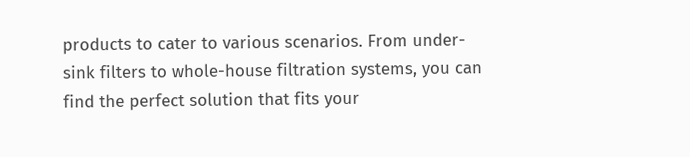products to cater to various scenarios. From under-sink filters to whole-house filtration systems, you can find the perfect solution that fits your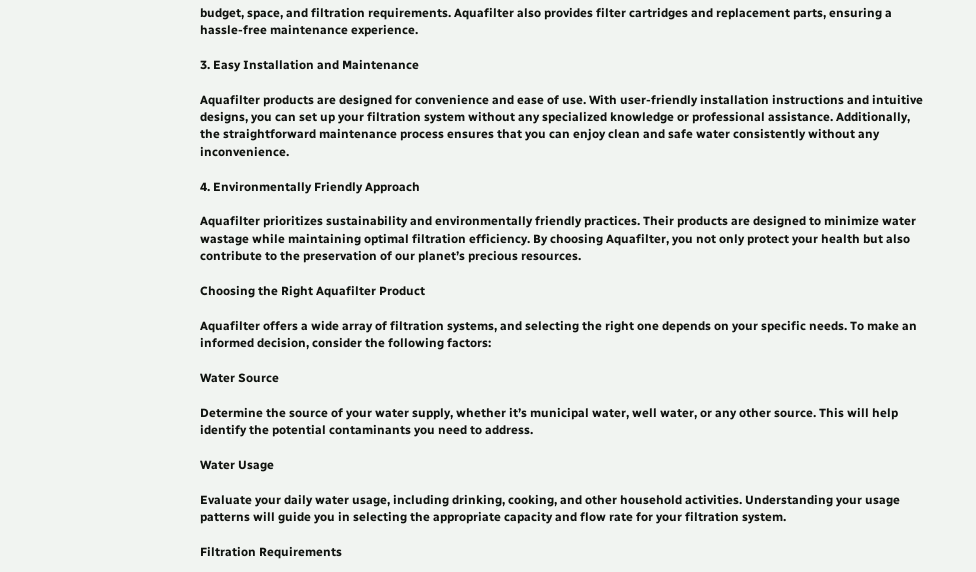budget, space, and filtration requirements. Aquafilter also provides filter cartridges and replacement parts, ensuring a hassle-free maintenance experience.

3. Easy Installation and Maintenance

Aquafilter products are designed for convenience and ease of use. With user-friendly installation instructions and intuitive designs, you can set up your filtration system without any specialized knowledge or professional assistance. Additionally, the straightforward maintenance process ensures that you can enjoy clean and safe water consistently without any inconvenience.

4. Environmentally Friendly Approach

Aquafilter prioritizes sustainability and environmentally friendly practices. Their products are designed to minimize water wastage while maintaining optimal filtration efficiency. By choosing Aquafilter, you not only protect your health but also contribute to the preservation of our planet’s precious resources.

Choosing the Right Aquafilter Product

Aquafilter offers a wide array of filtration systems, and selecting the right one depends on your specific needs. To make an informed decision, consider the following factors:

Water Source

Determine the source of your water supply, whether it’s municipal water, well water, or any other source. This will help identify the potential contaminants you need to address.

Water Usage

Evaluate your daily water usage, including drinking, cooking, and other household activities. Understanding your usage patterns will guide you in selecting the appropriate capacity and flow rate for your filtration system.

Filtration Requirements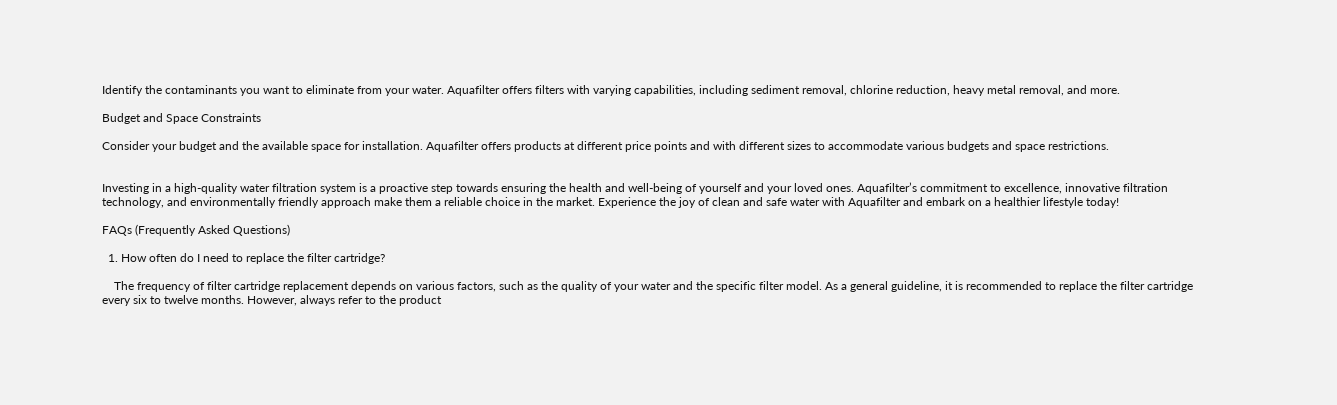Identify the contaminants you want to eliminate from your water. Aquafilter offers filters with varying capabilities, including sediment removal, chlorine reduction, heavy metal removal, and more.

Budget and Space Constraints

Consider your budget and the available space for installation. Aquafilter offers products at different price points and with different sizes to accommodate various budgets and space restrictions.


Investing in a high-quality water filtration system is a proactive step towards ensuring the health and well-being of yourself and your loved ones. Aquafilter’s commitment to excellence, innovative filtration technology, and environmentally friendly approach make them a reliable choice in the market. Experience the joy of clean and safe water with Aquafilter and embark on a healthier lifestyle today!

FAQs (Frequently Asked Questions)

  1. How often do I need to replace the filter cartridge?

    The frequency of filter cartridge replacement depends on various factors, such as the quality of your water and the specific filter model. As a general guideline, it is recommended to replace the filter cartridge every six to twelve months. However, always refer to the product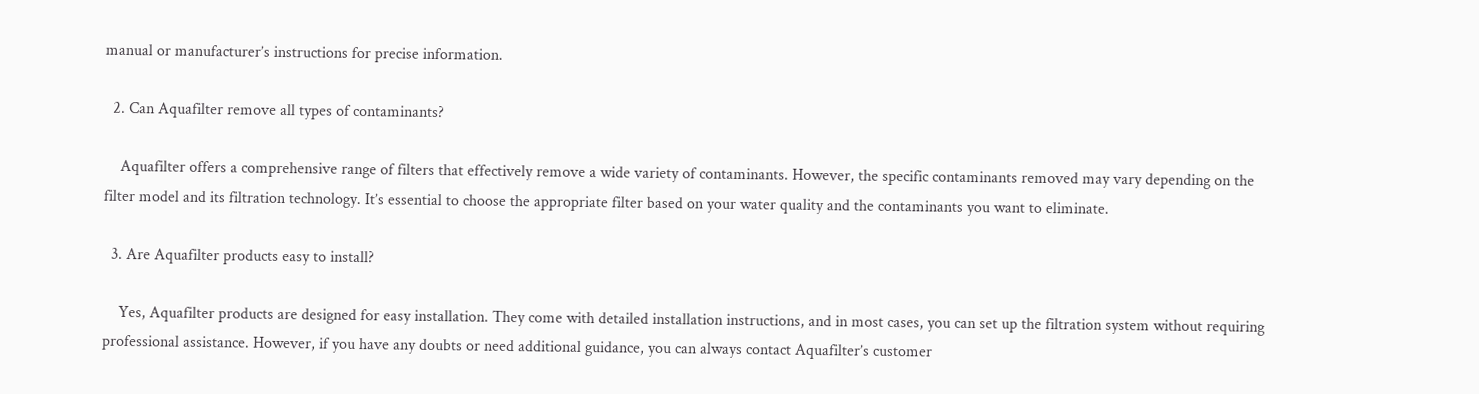manual or manufacturer’s instructions for precise information.

  2. Can Aquafilter remove all types of contaminants?

    Aquafilter offers a comprehensive range of filters that effectively remove a wide variety of contaminants. However, the specific contaminants removed may vary depending on the filter model and its filtration technology. It’s essential to choose the appropriate filter based on your water quality and the contaminants you want to eliminate.

  3. Are Aquafilter products easy to install?

    Yes, Aquafilter products are designed for easy installation. They come with detailed installation instructions, and in most cases, you can set up the filtration system without requiring professional assistance. However, if you have any doubts or need additional guidance, you can always contact Aquafilter’s customer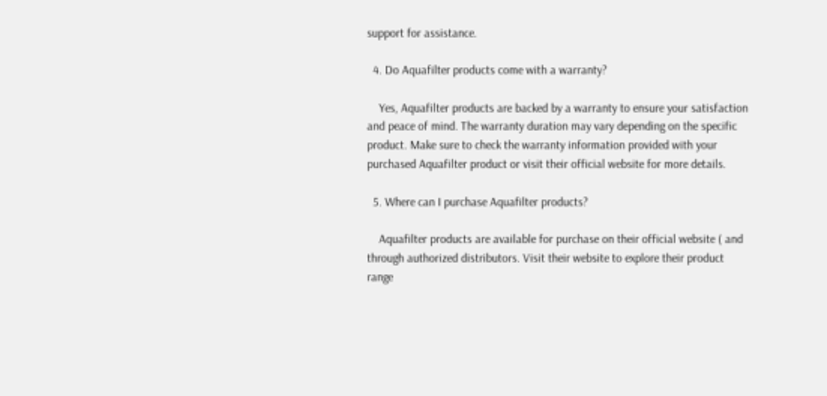support for assistance.

  4. Do Aquafilter products come with a warranty?

    Yes, Aquafilter products are backed by a warranty to ensure your satisfaction and peace of mind. The warranty duration may vary depending on the specific product. Make sure to check the warranty information provided with your purchased Aquafilter product or visit their official website for more details.

  5. Where can I purchase Aquafilter products?

    Aquafilter products are available for purchase on their official website ( and through authorized distributors. Visit their website to explore their product range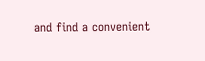and find a convenient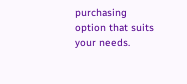purchasing option that suits your needs.